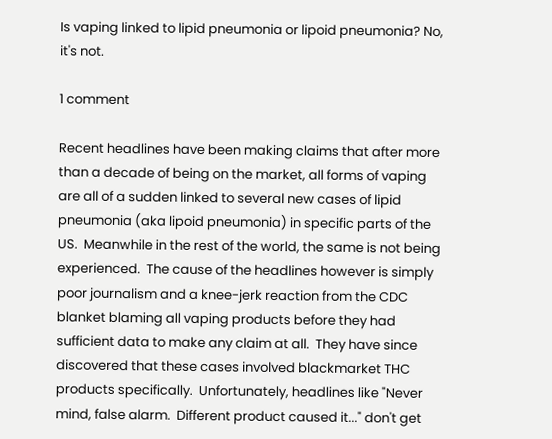Is vaping linked to lipid pneumonia or lipoid pneumonia? No, it's not.

1 comment

Recent headlines have been making claims that after more than a decade of being on the market, all forms of vaping are all of a sudden linked to several new cases of lipid pneumonia (aka lipoid pneumonia) in specific parts of the US.  Meanwhile in the rest of the world, the same is not being experienced.  The cause of the headlines however is simply poor journalism and a knee-jerk reaction from the CDC blanket blaming all vaping products before they had sufficient data to make any claim at all.  They have since discovered that these cases involved blackmarket THC products specifically.  Unfortunately, headlines like "Never mind, false alarm.  Different product caused it..." don't get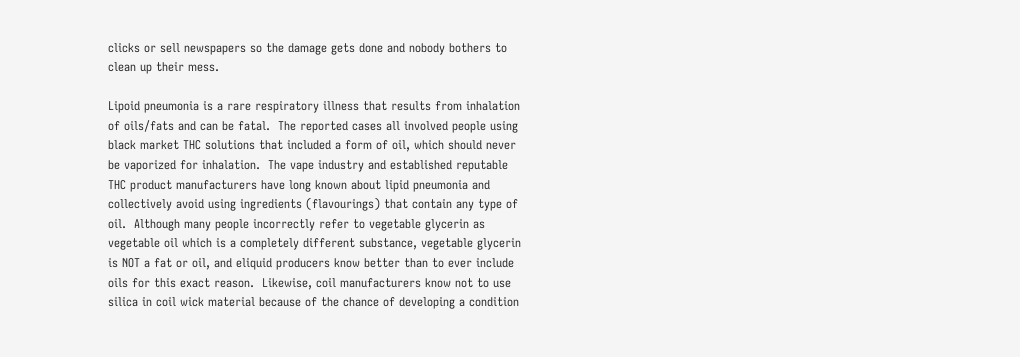clicks or sell newspapers so the damage gets done and nobody bothers to clean up their mess.

Lipoid pneumonia is a rare respiratory illness that results from inhalation of oils/fats and can be fatal.  The reported cases all involved people using black market THC solutions that included a form of oil, which should never be vaporized for inhalation.  The vape industry and established reputable THC product manufacturers have long known about lipid pneumonia and collectively avoid using ingredients (flavourings) that contain any type of oil.  Although many people incorrectly refer to vegetable glycerin as vegetable oil which is a completely different substance, vegetable glycerin is NOT a fat or oil, and eliquid producers know better than to ever include oils for this exact reason.  Likewise, coil manufacturers know not to use silica in coil wick material because of the chance of developing a condition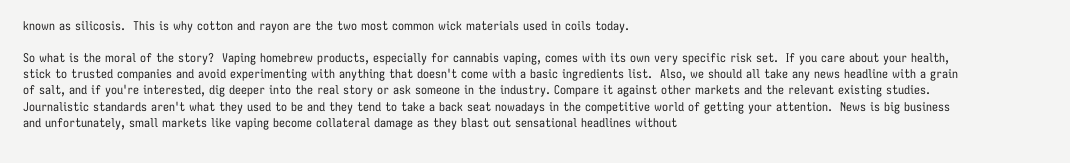known as silicosis.  This is why cotton and rayon are the two most common wick materials used in coils today.

So what is the moral of the story?  Vaping homebrew products, especially for cannabis vaping, comes with its own very specific risk set.  If you care about your health, stick to trusted companies and avoid experimenting with anything that doesn't come with a basic ingredients list.  Also, we should all take any news headline with a grain of salt, and if you're interested, dig deeper into the real story or ask someone in the industry. Compare it against other markets and the relevant existing studies.  Journalistic standards aren't what they used to be and they tend to take a back seat nowadays in the competitive world of getting your attention.  News is big business and unfortunately, small markets like vaping become collateral damage as they blast out sensational headlines without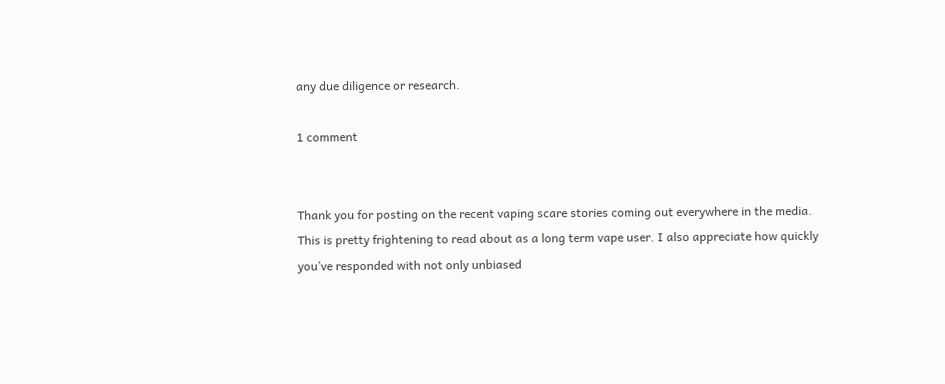any due diligence or research.

1 comment


Thank you for posting on the recent vaping scare stories coming out everywhere in the media. This is pretty frightening to read about as a long term vape user. I also appreciate how quickly you’ve responded with not only unbiased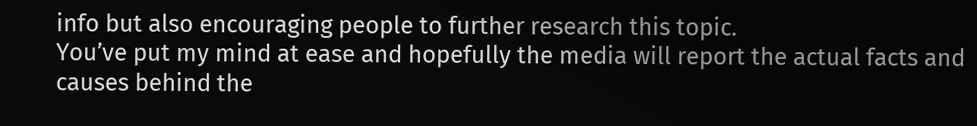info but also encouraging people to further research this topic.
You’ve put my mind at ease and hopefully the media will report the actual facts and causes behind the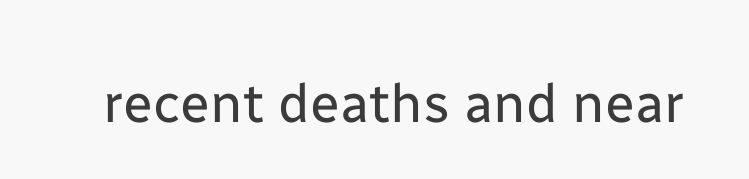recent deaths and near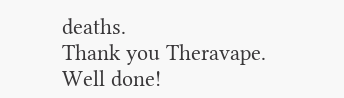deaths.
Thank you Theravape. Well done!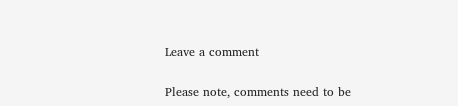Leave a comment

Please note, comments need to be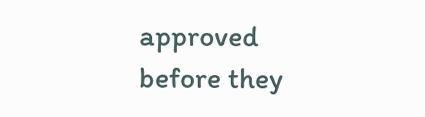approved before they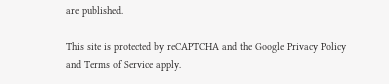are published.

This site is protected by reCAPTCHA and the Google Privacy Policy and Terms of Service apply.